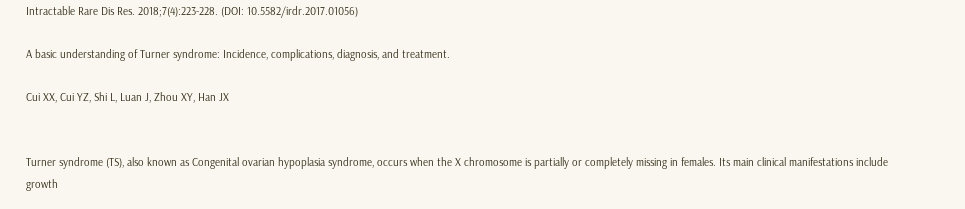Intractable Rare Dis Res. 2018;7(4):223-228. (DOI: 10.5582/irdr.2017.01056)

A basic understanding of Turner syndrome: Incidence, complications, diagnosis, and treatment.

Cui XX, Cui YZ, Shi L, Luan J, Zhou XY, Han JX


Turner syndrome (TS), also known as Congenital ovarian hypoplasia syndrome, occurs when the X chromosome is partially or completely missing in females. Its main clinical manifestations include growth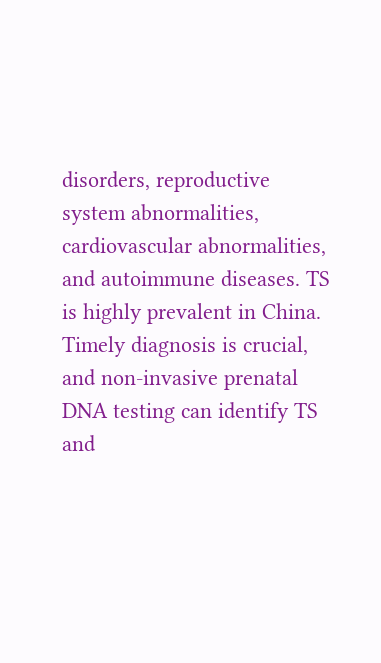disorders, reproductive system abnormalities, cardiovascular abnormalities, and autoimmune diseases. TS is highly prevalent in China. Timely diagnosis is crucial, and non-invasive prenatal DNA testing can identify TS and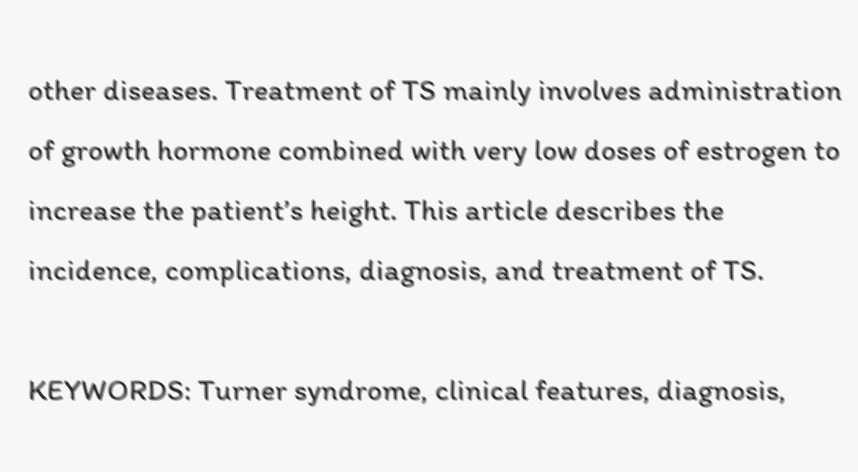other diseases. Treatment of TS mainly involves administration of growth hormone combined with very low doses of estrogen to increase the patient’s height. This article describes the incidence, complications, diagnosis, and treatment of TS.

KEYWORDS: Turner syndrome, clinical features, diagnosis,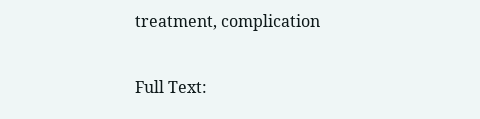treatment, complication

Full Text: